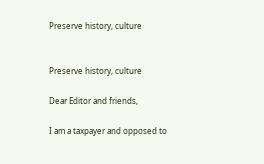Preserve history, culture


Preserve history, culture

Dear Editor and friends,

I am a taxpayer and opposed to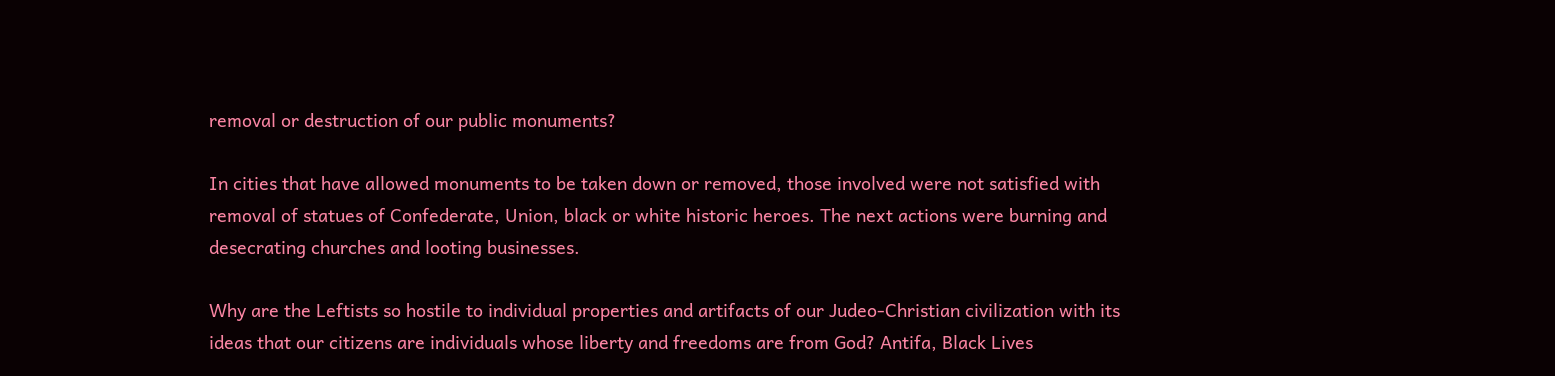removal or destruction of our public monuments?

In cities that have allowed monuments to be taken down or removed, those involved were not satisfied with removal of statues of Confederate, Union, black or white historic heroes. The next actions were burning and desecrating churches and looting businesses.

Why are the Leftists so hostile to individual properties and artifacts of our Judeo-Christian civilization with its ideas that our citizens are individuals whose liberty and freedoms are from God? Antifa, Black Lives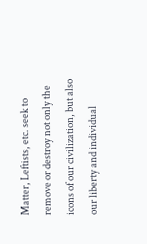Matter, Leftists, etc. seek to remove or destroy not only the icons of our civilization, but also our liberty and individual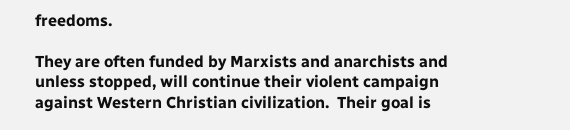freedoms.

They are often funded by Marxists and anarchists and unless stopped, will continue their violent campaign against Western Christian civilization.  Their goal is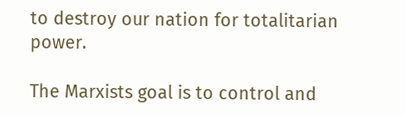to destroy our nation for totalitarian power.

The Marxists goal is to control and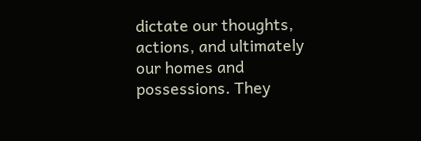dictate our thoughts, actions, and ultimately our homes and possessions. They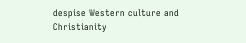despise Western culture and Christianity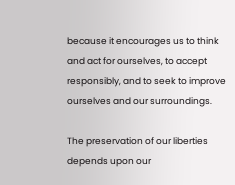because it encourages us to think and act for ourselves, to accept responsibly, and to seek to improve ourselves and our surroundings.

The preservation of our liberties depends upon our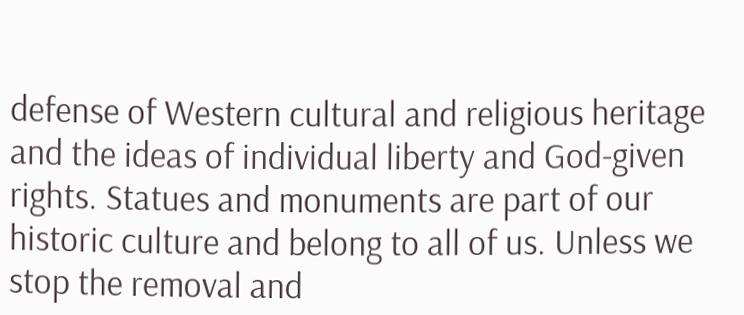defense of Western cultural and religious heritage and the ideas of individual liberty and God-given rights. Statues and monuments are part of our historic culture and belong to all of us. Unless we stop the removal and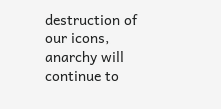destruction of our icons, anarchy will continue to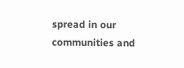spread in our communities and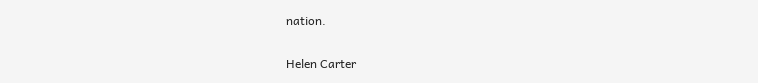nation.


Helen Carter